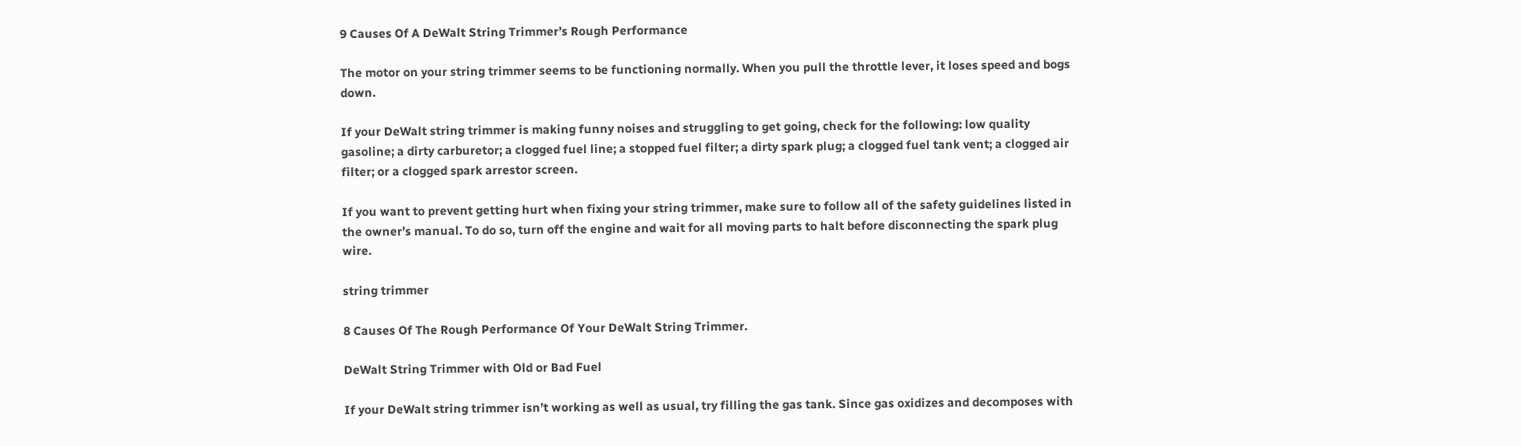9 Causes Of A DeWalt String Trimmer’s Rough Performance

The motor on your string trimmer seems to be functioning normally. When you pull the throttle lever, it loses speed and bogs down.

If your DeWalt string trimmer is making funny noises and struggling to get going, check for the following: low quality gasoline; a dirty carburetor; a clogged fuel line; a stopped fuel filter; a dirty spark plug; a clogged fuel tank vent; a clogged air filter; or a clogged spark arrestor screen.

If you want to prevent getting hurt when fixing your string trimmer, make sure to follow all of the safety guidelines listed in the owner’s manual. To do so, turn off the engine and wait for all moving parts to halt before disconnecting the spark plug wire.

string trimmer

8 Causes Of The Rough Performance Of Your DeWalt String Trimmer.

DeWalt String Trimmer with Old or Bad Fuel

If your DeWalt string trimmer isn’t working as well as usual, try filling the gas tank. Since gas oxidizes and decomposes with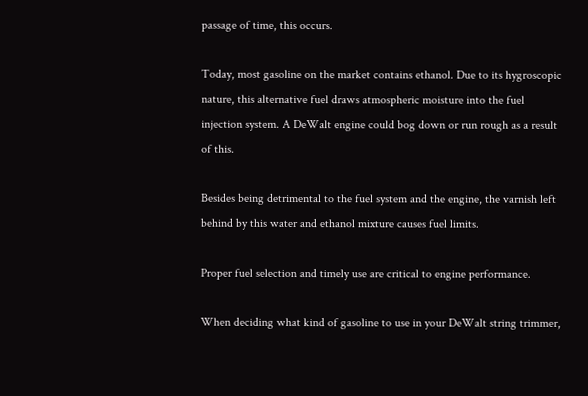passage of time, this occurs.

Today, most gasoline on the market contains ethanol. Due to its hygroscopic nature, this alternative fuel draws atmospheric moisture into the fuel injection system. A DeWalt engine could bog down or run rough as a result of this.

Besides being detrimental to the fuel system and the engine, the varnish left behind by this water and ethanol mixture causes fuel limits.

Proper fuel selection and timely use are critical to engine performance.

When deciding what kind of gasoline to use in your DeWalt string trimmer,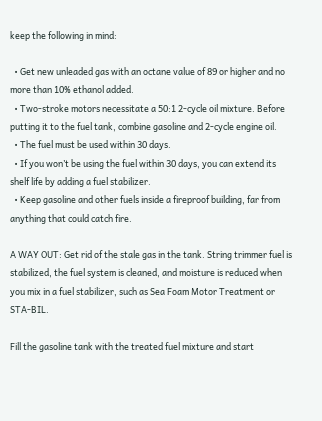keep the following in mind:

  • Get new unleaded gas with an octane value of 89 or higher and no more than 10% ethanol added.
  • Two-stroke motors necessitate a 50:1 2-cycle oil mixture. Before putting it to the fuel tank, combine gasoline and 2-cycle engine oil.
  • The fuel must be used within 30 days.
  • If you won’t be using the fuel within 30 days, you can extend its shelf life by adding a fuel stabilizer.
  • Keep gasoline and other fuels inside a fireproof building, far from anything that could catch fire.

A WAY OUT: Get rid of the stale gas in the tank. String trimmer fuel is stabilized, the fuel system is cleaned, and moisture is reduced when you mix in a fuel stabilizer, such as Sea Foam Motor Treatment or STA-BIL.

Fill the gasoline tank with the treated fuel mixture and start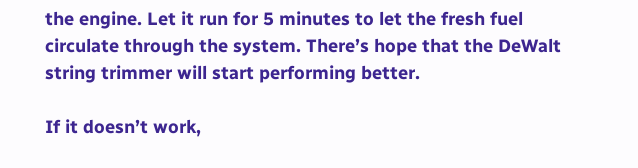the engine. Let it run for 5 minutes to let the fresh fuel circulate through the system. There’s hope that the DeWalt string trimmer will start performing better.

If it doesn’t work,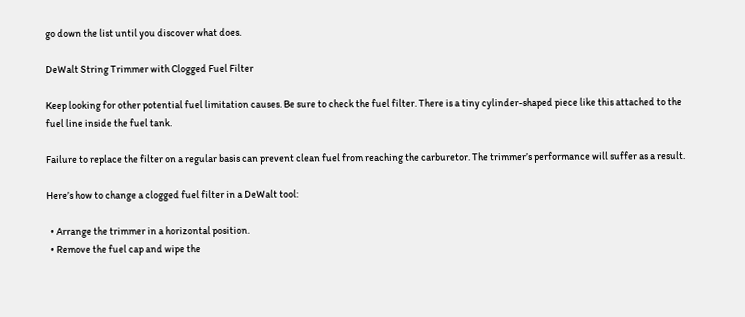go down the list until you discover what does.

DeWalt String Trimmer with Clogged Fuel Filter

Keep looking for other potential fuel limitation causes. Be sure to check the fuel filter. There is a tiny cylinder-shaped piece like this attached to the fuel line inside the fuel tank.

Failure to replace the filter on a regular basis can prevent clean fuel from reaching the carburetor. The trimmer’s performance will suffer as a result.

Here’s how to change a clogged fuel filter in a DeWalt tool:

  • Arrange the trimmer in a horizontal position.
  • Remove the fuel cap and wipe the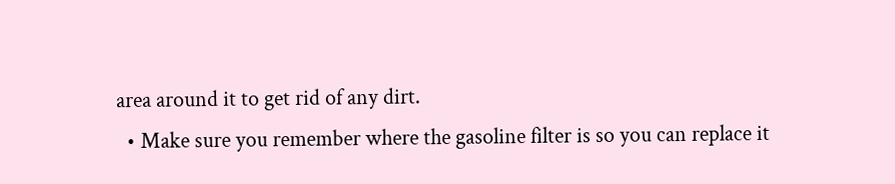area around it to get rid of any dirt.
  • Make sure you remember where the gasoline filter is so you can replace it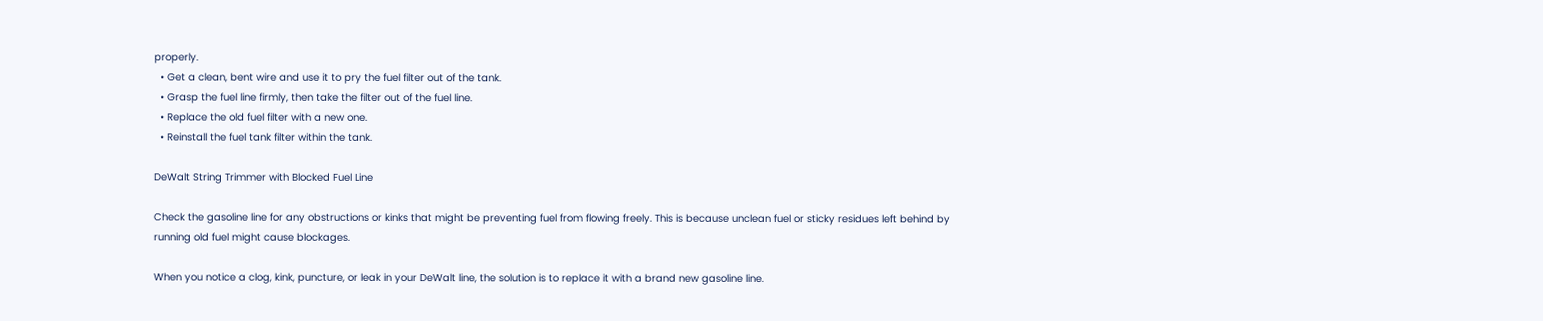properly.
  • Get a clean, bent wire and use it to pry the fuel filter out of the tank.
  • Grasp the fuel line firmly, then take the filter out of the fuel line.
  • Replace the old fuel filter with a new one.
  • Reinstall the fuel tank filter within the tank.

DeWalt String Trimmer with Blocked Fuel Line

Check the gasoline line for any obstructions or kinks that might be preventing fuel from flowing freely. This is because unclean fuel or sticky residues left behind by running old fuel might cause blockages.

When you notice a clog, kink, puncture, or leak in your DeWalt line, the solution is to replace it with a brand new gasoline line.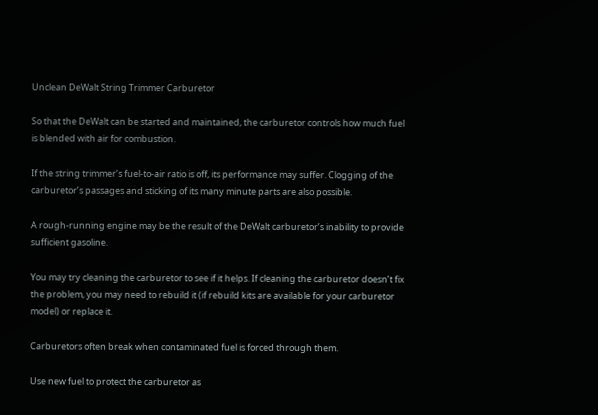Unclean DeWalt String Trimmer Carburetor

So that the DeWalt can be started and maintained, the carburetor controls how much fuel is blended with air for combustion.

If the string trimmer’s fuel-to-air ratio is off, its performance may suffer. Clogging of the carburetor’s passages and sticking of its many minute parts are also possible.

A rough-running engine may be the result of the DeWalt carburetor’s inability to provide sufficient gasoline.

You may try cleaning the carburetor to see if it helps. If cleaning the carburetor doesn’t fix the problem, you may need to rebuild it (if rebuild kits are available for your carburetor model) or replace it.

Carburetors often break when contaminated fuel is forced through them.

Use new fuel to protect the carburetor as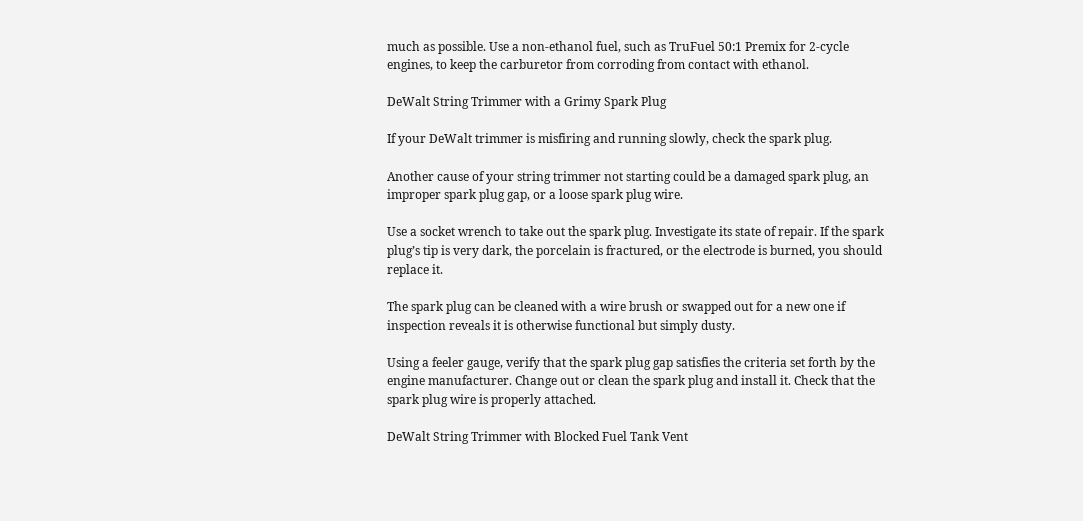much as possible. Use a non-ethanol fuel, such as TruFuel 50:1 Premix for 2-cycle engines, to keep the carburetor from corroding from contact with ethanol.

DeWalt String Trimmer with a Grimy Spark Plug

If your DeWalt trimmer is misfiring and running slowly, check the spark plug.

Another cause of your string trimmer not starting could be a damaged spark plug, an improper spark plug gap, or a loose spark plug wire.

Use a socket wrench to take out the spark plug. Investigate its state of repair. If the spark plug’s tip is very dark, the porcelain is fractured, or the electrode is burned, you should replace it.

The spark plug can be cleaned with a wire brush or swapped out for a new one if inspection reveals it is otherwise functional but simply dusty.

Using a feeler gauge, verify that the spark plug gap satisfies the criteria set forth by the engine manufacturer. Change out or clean the spark plug and install it. Check that the spark plug wire is properly attached.

DeWalt String Trimmer with Blocked Fuel Tank Vent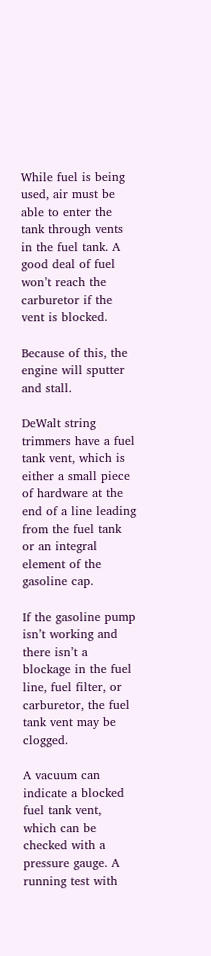While fuel is being used, air must be able to enter the tank through vents in the fuel tank. A good deal of fuel won’t reach the carburetor if the vent is blocked.

Because of this, the engine will sputter and stall.

DeWalt string trimmers have a fuel tank vent, which is either a small piece of hardware at the end of a line leading from the fuel tank or an integral element of the gasoline cap.

If the gasoline pump isn’t working and there isn’t a blockage in the fuel line, fuel filter, or carburetor, the fuel tank vent may be clogged.

A vacuum can indicate a blocked fuel tank vent, which can be checked with a pressure gauge. A running test with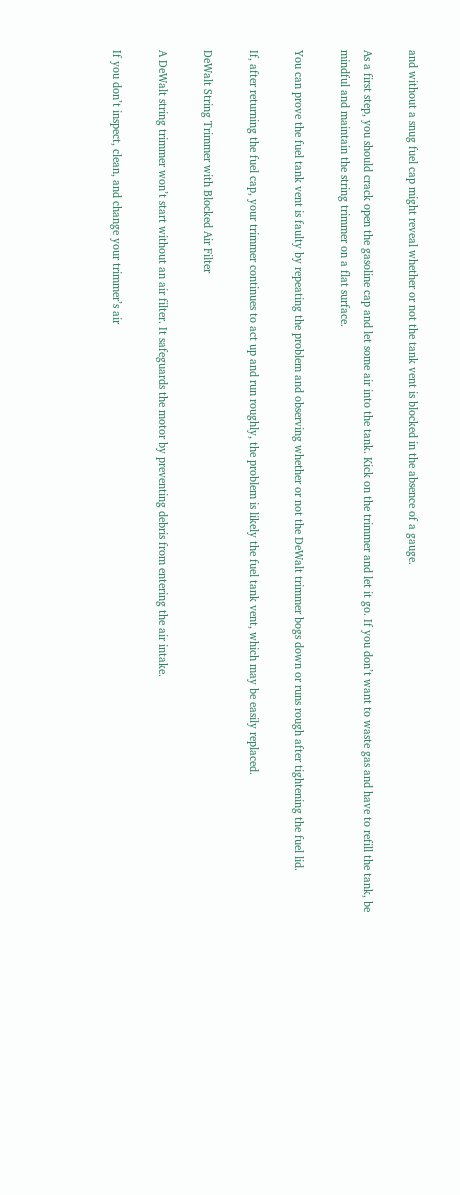and without a snug fuel cap might reveal whether or not the tank vent is blocked in the absence of a gauge.

As a first step, you should crack open the gasoline cap and let some air into the tank. Kick on the trimmer and let it go. If you don’t want to waste gas and have to refill the tank, be mindful and maintain the string trimmer on a flat surface.

You can prove the fuel tank vent is faulty by repeating the problem and observing whether or not the DeWalt trimmer bogs down or runs rough after tightening the fuel lid.

If, after returning the fuel cap, your trimmer continues to act up and run roughly, the problem is likely the fuel tank vent, which may be easily replaced.

DeWalt String Trimmer with Blocked Air Filter

A DeWalt string trimmer won’t start without an air filter. It safeguards the motor by preventing debris from entering the air intake.

If you don’t inspect, clean, and change your trimmer’s air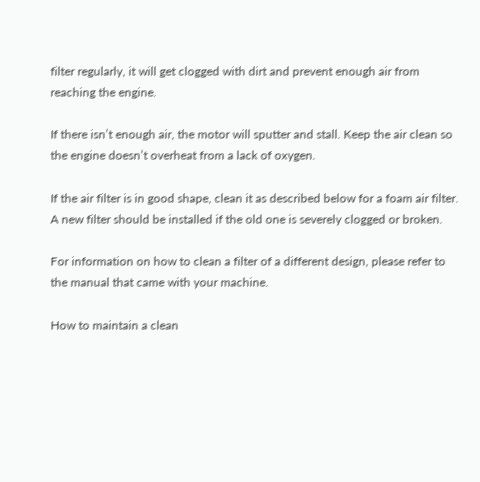filter regularly, it will get clogged with dirt and prevent enough air from reaching the engine.

If there isn’t enough air, the motor will sputter and stall. Keep the air clean so the engine doesn’t overheat from a lack of oxygen.

If the air filter is in good shape, clean it as described below for a foam air filter. A new filter should be installed if the old one is severely clogged or broken.

For information on how to clean a filter of a different design, please refer to the manual that came with your machine.

How to maintain a clean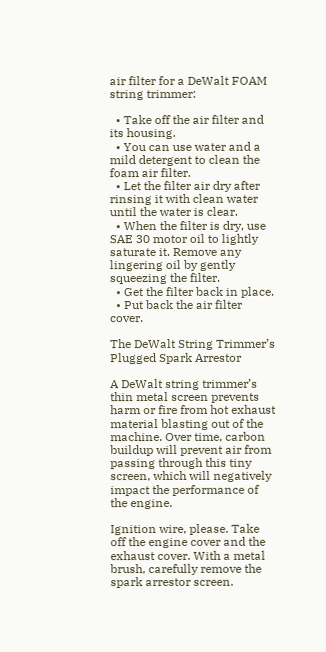air filter for a DeWalt FOAM string trimmer:

  • Take off the air filter and its housing.
  • You can use water and a mild detergent to clean the foam air filter.
  • Let the filter air dry after rinsing it with clean water until the water is clear.
  • When the filter is dry, use SAE 30 motor oil to lightly saturate it. Remove any lingering oil by gently squeezing the filter.
  • Get the filter back in place.
  • Put back the air filter cover.

The DeWalt String Trimmer’s Plugged Spark Arrestor

A DeWalt string trimmer’s thin metal screen prevents harm or fire from hot exhaust material blasting out of the machine. Over time, carbon buildup will prevent air from passing through this tiny screen, which will negatively impact the performance of the engine.

Ignition wire, please. Take off the engine cover and the exhaust cover. With a metal brush, carefully remove the spark arrestor screen.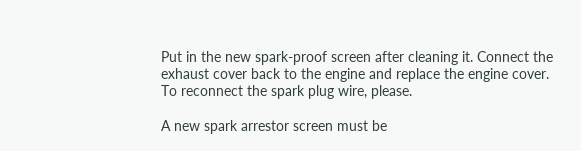Put in the new spark-proof screen after cleaning it. Connect the exhaust cover back to the engine and replace the engine cover. To reconnect the spark plug wire, please.

A new spark arrestor screen must be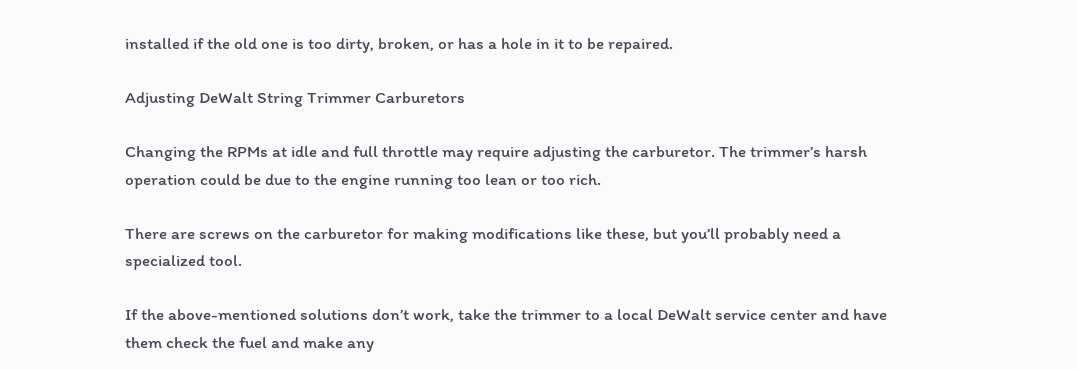installed if the old one is too dirty, broken, or has a hole in it to be repaired.

Adjusting DeWalt String Trimmer Carburetors

Changing the RPMs at idle and full throttle may require adjusting the carburetor. The trimmer’s harsh operation could be due to the engine running too lean or too rich.

There are screws on the carburetor for making modifications like these, but you’ll probably need a specialized tool.

If the above-mentioned solutions don’t work, take the trimmer to a local DeWalt service center and have them check the fuel and make any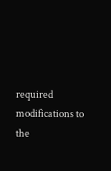required modifications to the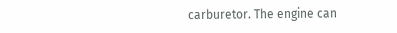carburetor. The engine can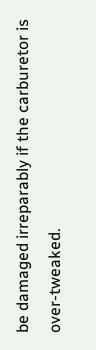be damaged irreparably if the carburetor is over-tweaked.